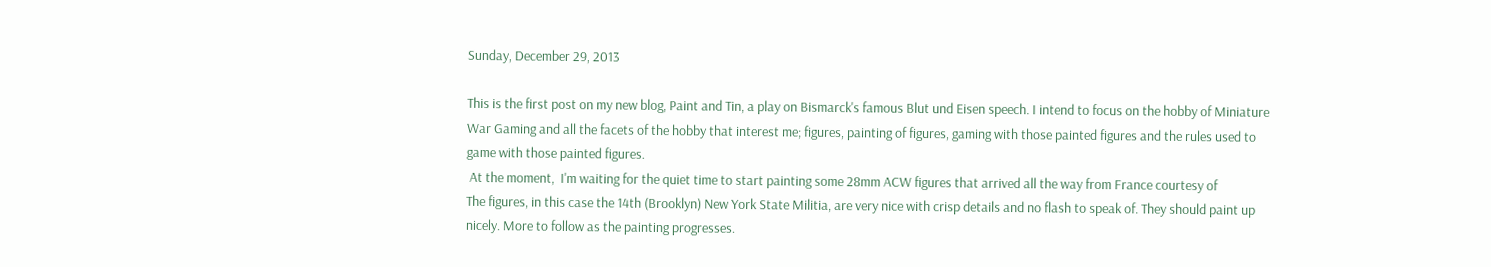Sunday, December 29, 2013

This is the first post on my new blog, Paint and Tin, a play on Bismarck's famous Blut und Eisen speech. I intend to focus on the hobby of Miniature War Gaming and all the facets of the hobby that interest me; figures, painting of figures, gaming with those painted figures and the rules used to game with those painted figures.
 At the moment,  I'm waiting for the quiet time to start painting some 28mm ACW figures that arrived all the way from France courtesy of
The figures, in this case the 14th (Brooklyn) New York State Militia, are very nice with crisp details and no flash to speak of. They should paint up nicely. More to follow as the painting progresses.